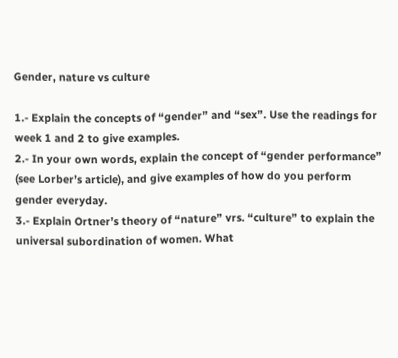Gender, nature vs culture

1.- Explain the concepts of “gender” and “sex”. Use the readings for week 1 and 2 to give examples.
2.- In your own words, explain the concept of “gender performance” (see Lorber’s article), and give examples of how do you perform gender everyday.
3.- Explain Ortner’s theory of “nature” vrs. “culture” to explain the universal subordination of women. What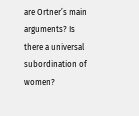are Ortner’s main arguments? Is there a universal subordination of women?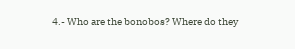4.- Who are the bonobos? Where do they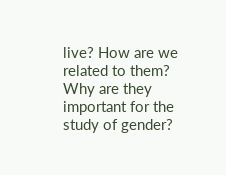live? How are we related to them? Why are they important for the study of gender?